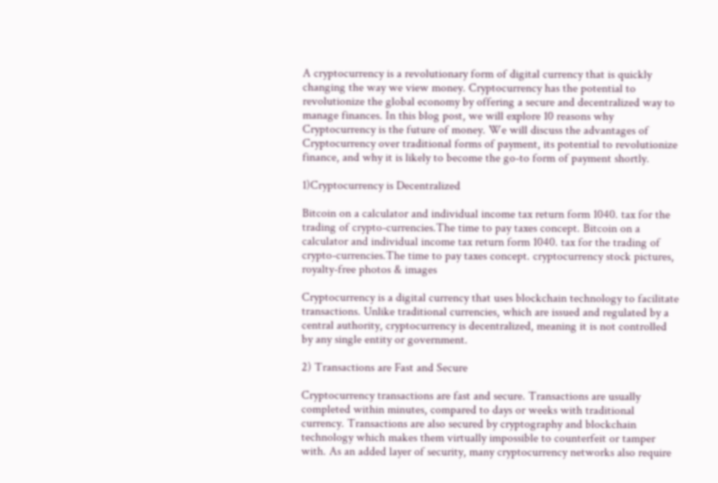A cryptocurrency is a revolutionary form of digital currency that is quickly changing the way we view money. Cryptocurrency has the potential to revolutionize the global economy by offering a secure and decentralized way to manage finances. In this blog post, we will explore 10 reasons why Cryptocurrency is the future of money. We will discuss the advantages of Cryptocurrency over traditional forms of payment, its potential to revolutionize finance, and why it is likely to become the go-to form of payment shortly.

1)Cryptocurrency is Decentralized

Bitcoin on a calculator and individual income tax return form 1040. tax for the trading of crypto-currencies.The time to pay taxes concept. Bitcoin on a calculator and individual income tax return form 1040. tax for the trading of crypto-currencies.The time to pay taxes concept. cryptocurrency stock pictures, royalty-free photos & images

Cryptocurrency is a digital currency that uses blockchain technology to facilitate transactions. Unlike traditional currencies, which are issued and regulated by a central authority, cryptocurrency is decentralized, meaning it is not controlled by any single entity or government.

2) Transactions are Fast and Secure

Cryptocurrency transactions are fast and secure. Transactions are usually completed within minutes, compared to days or weeks with traditional currency. Transactions are also secured by cryptography and blockchain technology which makes them virtually impossible to counterfeit or tamper with. As an added layer of security, many cryptocurrency networks also require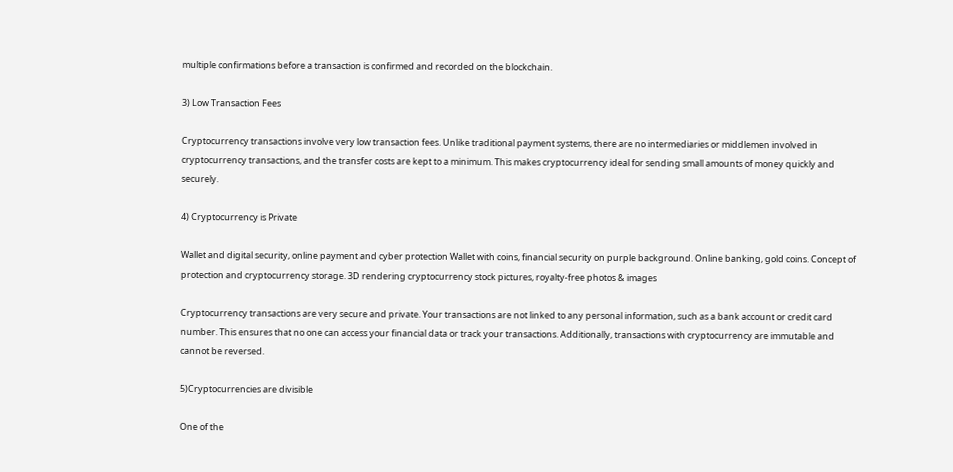multiple confirmations before a transaction is confirmed and recorded on the blockchain.

3) Low Transaction Fees

Cryptocurrency transactions involve very low transaction fees. Unlike traditional payment systems, there are no intermediaries or middlemen involved in cryptocurrency transactions, and the transfer costs are kept to a minimum. This makes cryptocurrency ideal for sending small amounts of money quickly and securely.

4) Cryptocurrency is Private

Wallet and digital security, online payment and cyber protection Wallet with coins, financial security on purple background. Online banking, gold coins. Concept of protection and cryptocurrency storage. 3D rendering cryptocurrency stock pictures, royalty-free photos & images

Cryptocurrency transactions are very secure and private. Your transactions are not linked to any personal information, such as a bank account or credit card number. This ensures that no one can access your financial data or track your transactions. Additionally, transactions with cryptocurrency are immutable and cannot be reversed.

5)Cryptocurrencies are divisible

One of the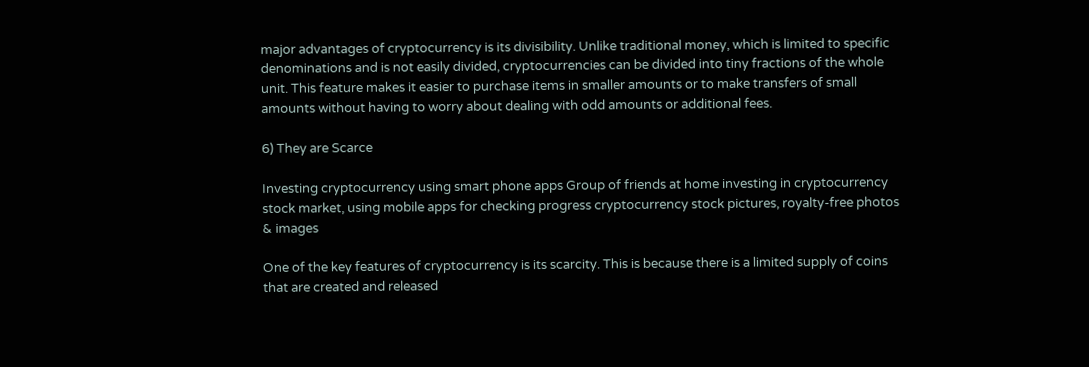major advantages of cryptocurrency is its divisibility. Unlike traditional money, which is limited to specific denominations and is not easily divided, cryptocurrencies can be divided into tiny fractions of the whole unit. This feature makes it easier to purchase items in smaller amounts or to make transfers of small amounts without having to worry about dealing with odd amounts or additional fees.

6) They are Scarce

Investing cryptocurrency using smart phone apps Group of friends at home investing in cryptocurrency stock market, using mobile apps for checking progress cryptocurrency stock pictures, royalty-free photos & images

One of the key features of cryptocurrency is its scarcity. This is because there is a limited supply of coins that are created and released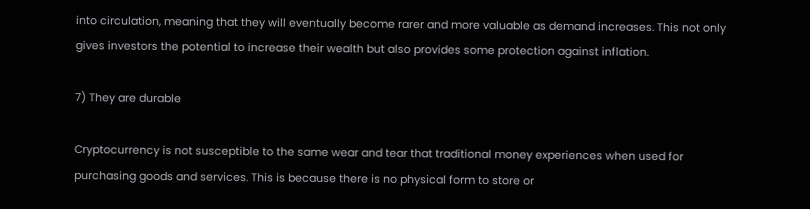into circulation, meaning that they will eventually become rarer and more valuable as demand increases. This not only gives investors the potential to increase their wealth but also provides some protection against inflation.

7) They are durable

Cryptocurrency is not susceptible to the same wear and tear that traditional money experiences when used for purchasing goods and services. This is because there is no physical form to store or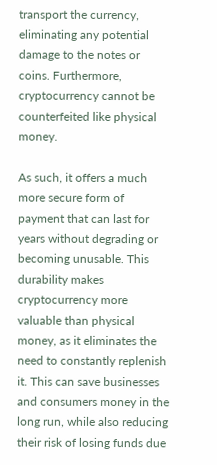transport the currency, eliminating any potential damage to the notes or coins. Furthermore, cryptocurrency cannot be counterfeited like physical money.

As such, it offers a much more secure form of payment that can last for years without degrading or becoming unusable. This durability makes cryptocurrency more valuable than physical money, as it eliminates the need to constantly replenish it. This can save businesses and consumers money in the long run, while also reducing their risk of losing funds due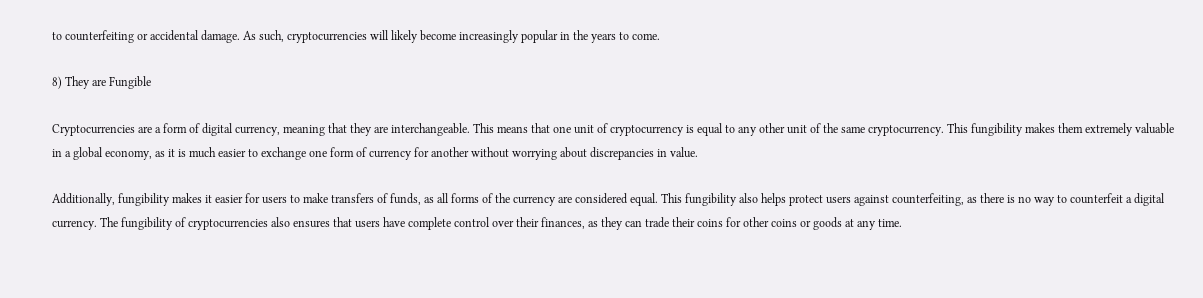to counterfeiting or accidental damage. As such, cryptocurrencies will likely become increasingly popular in the years to come.

8) They are Fungible

Cryptocurrencies are a form of digital currency, meaning that they are interchangeable. This means that one unit of cryptocurrency is equal to any other unit of the same cryptocurrency. This fungibility makes them extremely valuable in a global economy, as it is much easier to exchange one form of currency for another without worrying about discrepancies in value.

Additionally, fungibility makes it easier for users to make transfers of funds, as all forms of the currency are considered equal. This fungibility also helps protect users against counterfeiting, as there is no way to counterfeit a digital currency. The fungibility of cryptocurrencies also ensures that users have complete control over their finances, as they can trade their coins for other coins or goods at any time.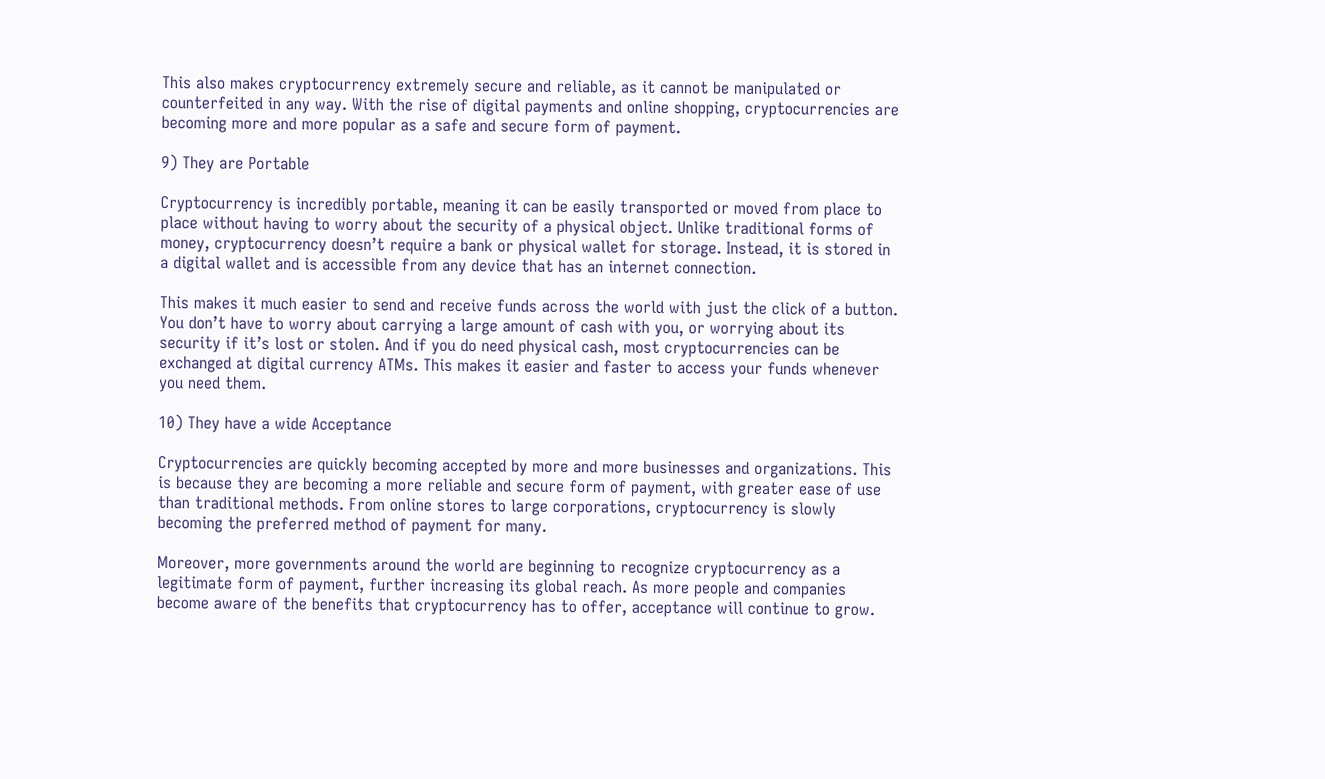This also makes cryptocurrency extremely secure and reliable, as it cannot be manipulated or counterfeited in any way. With the rise of digital payments and online shopping, cryptocurrencies are becoming more and more popular as a safe and secure form of payment.

9) They are Portable

Cryptocurrency is incredibly portable, meaning it can be easily transported or moved from place to place without having to worry about the security of a physical object. Unlike traditional forms of money, cryptocurrency doesn’t require a bank or physical wallet for storage. Instead, it is stored in a digital wallet and is accessible from any device that has an internet connection.

This makes it much easier to send and receive funds across the world with just the click of a button. You don’t have to worry about carrying a large amount of cash with you, or worrying about its security if it’s lost or stolen. And if you do need physical cash, most cryptocurrencies can be exchanged at digital currency ATMs. This makes it easier and faster to access your funds whenever you need them.

10) They have a wide Acceptance

Cryptocurrencies are quickly becoming accepted by more and more businesses and organizations. This is because they are becoming a more reliable and secure form of payment, with greater ease of use than traditional methods. From online stores to large corporations, cryptocurrency is slowly becoming the preferred method of payment for many.

Moreover, more governments around the world are beginning to recognize cryptocurrency as a legitimate form of payment, further increasing its global reach. As more people and companies become aware of the benefits that cryptocurrency has to offer, acceptance will continue to grow.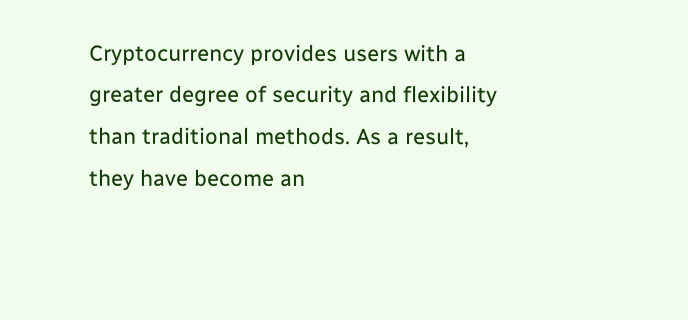Cryptocurrency provides users with a greater degree of security and flexibility than traditional methods. As a result, they have become an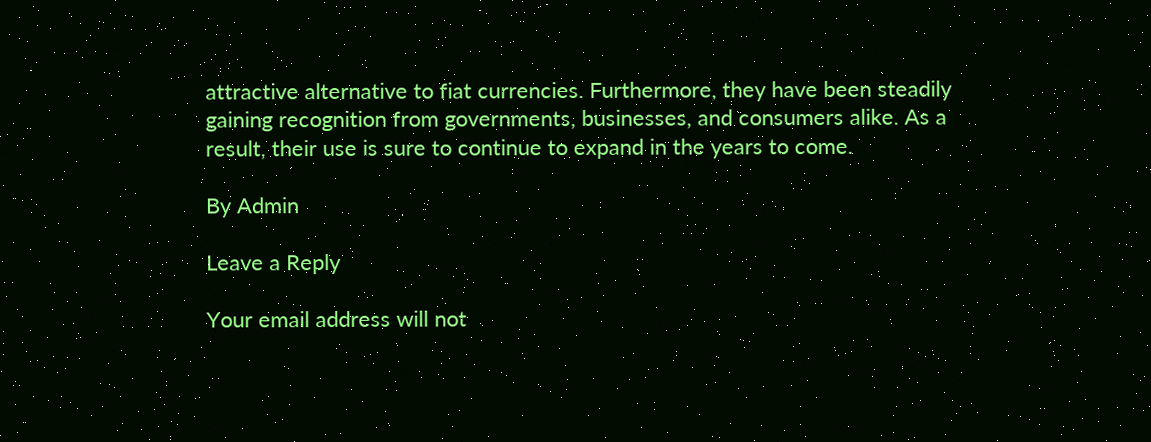attractive alternative to fiat currencies. Furthermore, they have been steadily gaining recognition from governments, businesses, and consumers alike. As a result, their use is sure to continue to expand in the years to come.

By Admin

Leave a Reply

Your email address will not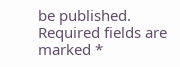be published. Required fields are marked *